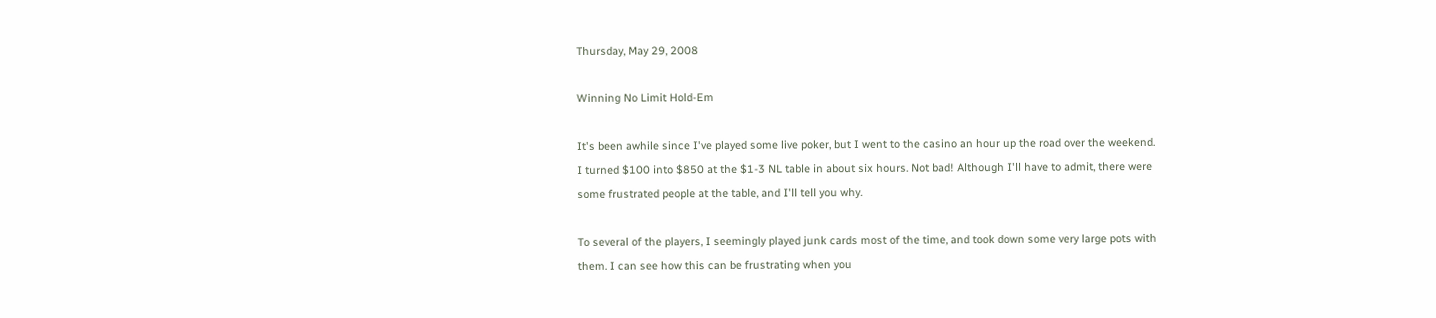Thursday, May 29, 2008

Winning No Limit Hold-Em

It's been awhile since I've played some live poker, but I went to the casino an hour up the road over the weekend. I turned $100 into $850 at the $1-3 NL table in about six hours. Not bad! Although I'll have to admit, there were some frustrated people at the table, and I'll tell you why.

To several of the players, I seemingly played junk cards most of the time, and took down some very large pots with them. I can see how this can be frustrating when you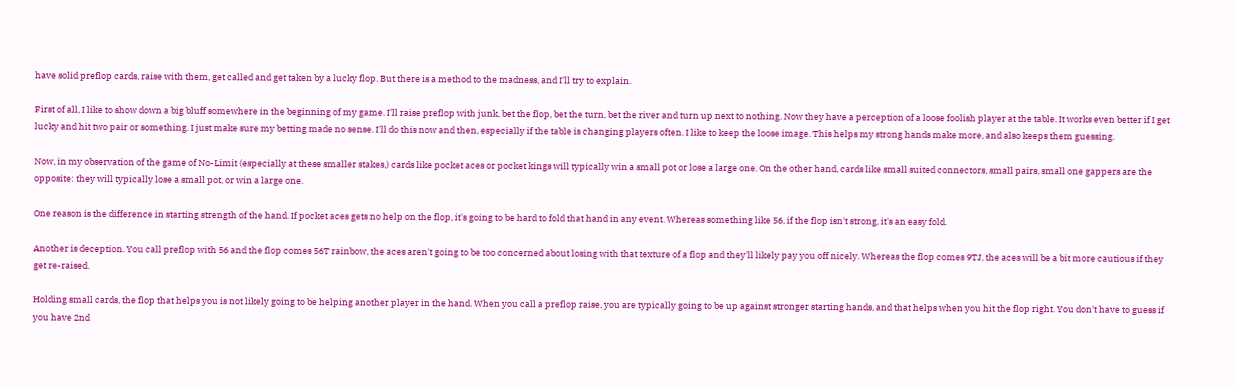have solid preflop cards, raise with them, get called and get taken by a lucky flop. But there is a method to the madness, and I'll try to explain.

First of all, I like to show down a big bluff somewhere in the beginning of my game. I'll raise preflop with junk, bet the flop, bet the turn, bet the river and turn up next to nothing. Now they have a perception of a loose foolish player at the table. It works even better if I get lucky and hit two pair or something. I just make sure my betting made no sense. I'll do this now and then, especially if the table is changing players often. I like to keep the loose image. This helps my strong hands make more, and also keeps them guessing.

Now, in my observation of the game of No-Limit (especially at these smaller stakes,) cards like pocket aces or pocket kings will typically win a small pot or lose a large one. On the other hand, cards like small suited connectors, small pairs, small one gappers are the opposite: they will typically lose a small pot, or win a large one.

One reason is the difference in starting strength of the hand. If pocket aces gets no help on the flop, it's going to be hard to fold that hand in any event. Whereas something like 56, if the flop isn't strong, it's an easy fold.

Another is deception. You call preflop with 56 and the flop comes 56T rainbow, the aces aren't going to be too concerned about losing with that texture of a flop and they'll likely pay you off nicely. Whereas the flop comes 9TJ, the aces will be a bit more cautious if they get re-raised.

Holding small cards, the flop that helps you is not likely going to be helping another player in the hand. When you call a preflop raise, you are typically going to be up against stronger starting hands, and that helps when you hit the flop right. You don't have to guess if you have 2nd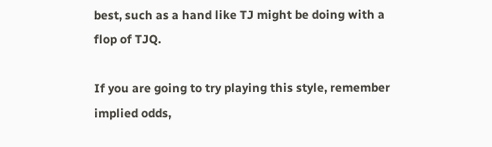best, such as a hand like TJ might be doing with a flop of TJQ.

If you are going to try playing this style, remember implied odds,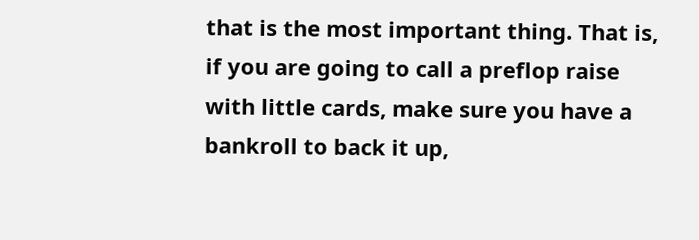that is the most important thing. That is, if you are going to call a preflop raise with little cards, make sure you have a bankroll to back it up,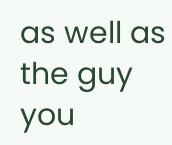as well as the guy you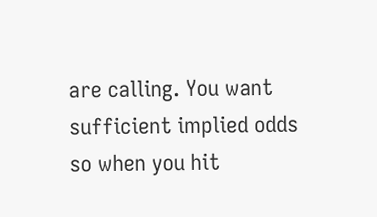are calling. You want sufficient implied odds so when you hit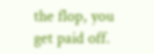the flop, you get paid off.